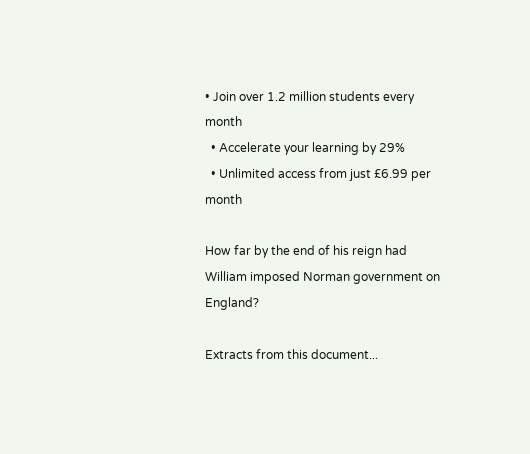• Join over 1.2 million students every month
  • Accelerate your learning by 29%
  • Unlimited access from just £6.99 per month

How far by the end of his reign had William imposed Norman government on England?

Extracts from this document...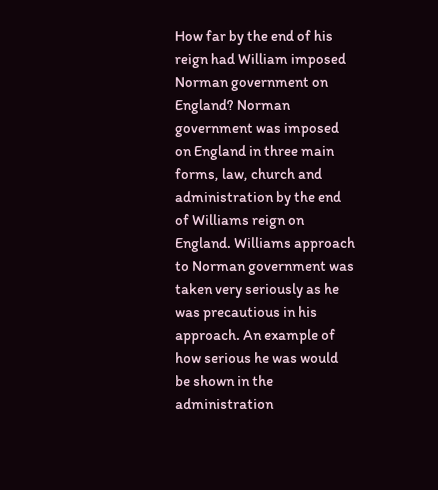How far by the end of his reign had William imposed Norman government on England? Norman government was imposed on England in three main forms, law, church and administration by the end of Williams reign on England. Williams approach to Norman government was taken very seriously as he was precautious in his approach. An example of how serious he was would be shown in the administration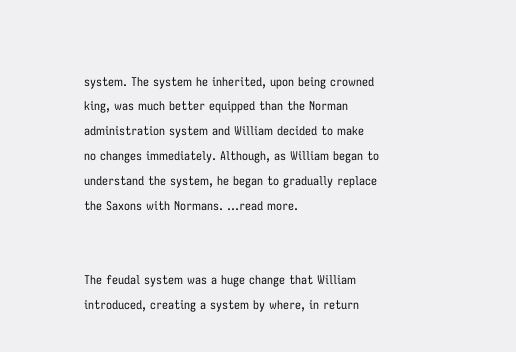system. The system he inherited, upon being crowned king, was much better equipped than the Norman administration system and William decided to make no changes immediately. Although, as William began to understand the system, he began to gradually replace the Saxons with Normans. ...read more.


The feudal system was a huge change that William introduced, creating a system by where, in return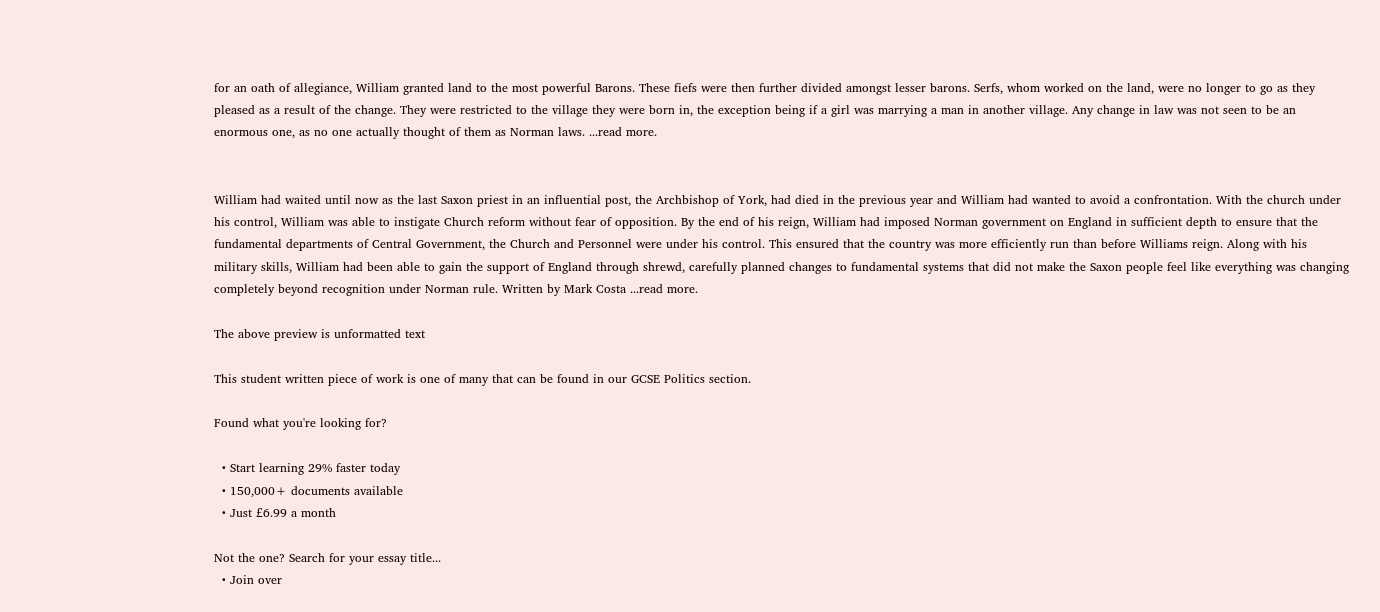for an oath of allegiance, William granted land to the most powerful Barons. These fiefs were then further divided amongst lesser barons. Serfs, whom worked on the land, were no longer to go as they pleased as a result of the change. They were restricted to the village they were born in, the exception being if a girl was marrying a man in another village. Any change in law was not seen to be an enormous one, as no one actually thought of them as Norman laws. ...read more.


William had waited until now as the last Saxon priest in an influential post, the Archbishop of York, had died in the previous year and William had wanted to avoid a confrontation. With the church under his control, William was able to instigate Church reform without fear of opposition. By the end of his reign, William had imposed Norman government on England in sufficient depth to ensure that the fundamental departments of Central Government, the Church and Personnel were under his control. This ensured that the country was more efficiently run than before Williams reign. Along with his military skills, William had been able to gain the support of England through shrewd, carefully planned changes to fundamental systems that did not make the Saxon people feel like everything was changing completely beyond recognition under Norman rule. Written by Mark Costa ...read more.

The above preview is unformatted text

This student written piece of work is one of many that can be found in our GCSE Politics section.

Found what you're looking for?

  • Start learning 29% faster today
  • 150,000+ documents available
  • Just £6.99 a month

Not the one? Search for your essay title...
  • Join over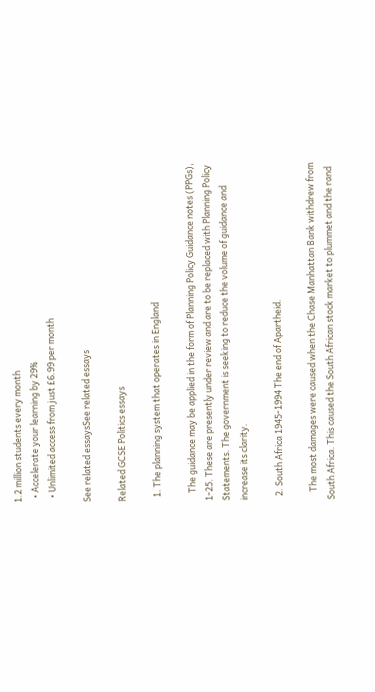1.2 million students every month
  • Accelerate your learning by 29%
  • Unlimited access from just £6.99 per month

See related essaysSee related essays

Related GCSE Politics essays

  1. The planning system that operates in England

    The guidance may be applied in the form of Planning Policy Guidance notes (PPGs), 1-25. These are presently under review and are to be replaced with Planning Policy Statements. The government is seeking to reduce the volume of guidance and increase its clarity.

  2. South Africa 1945-1994 The end of Apartheid.

    The most damages were caused when the Chase Manhattan Bank withdrew from South Africa. This caused the South African stock market to plummet and the rand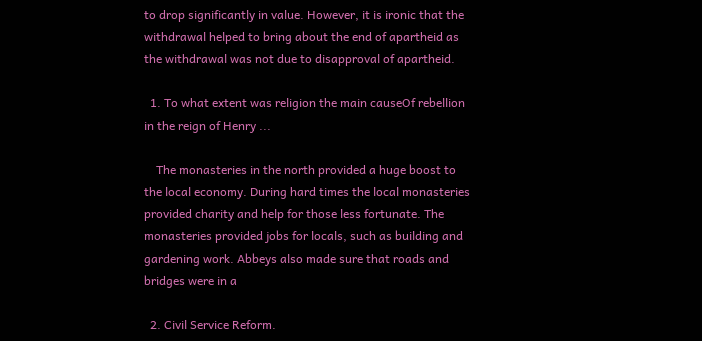to drop significantly in value. However, it is ironic that the withdrawal helped to bring about the end of apartheid as the withdrawal was not due to disapproval of apartheid.

  1. To what extent was religion the main causeOf rebellion in the reign of Henry ...

    The monasteries in the north provided a huge boost to the local economy. During hard times the local monasteries provided charity and help for those less fortunate. The monasteries provided jobs for locals, such as building and gardening work. Abbeys also made sure that roads and bridges were in a

  2. Civil Service Reform.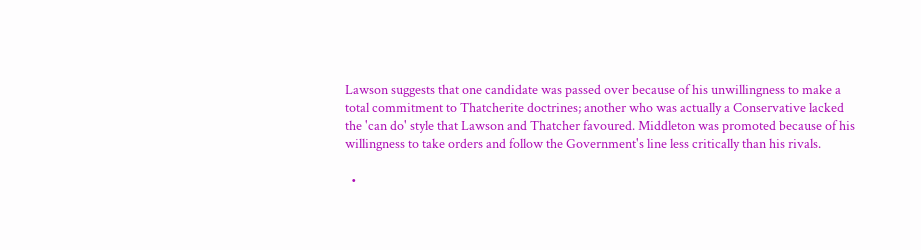Lawson suggests that one candidate was passed over because of his unwillingness to make a total commitment to Thatcherite doctrines; another who was actually a Conservative lacked the 'can do' style that Lawson and Thatcher favoured. Middleton was promoted because of his willingness to take orders and follow the Government's line less critically than his rivals.

  •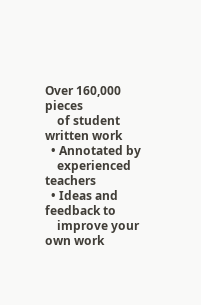Over 160,000 pieces
    of student written work
  • Annotated by
    experienced teachers
  • Ideas and feedback to
    improve your own work